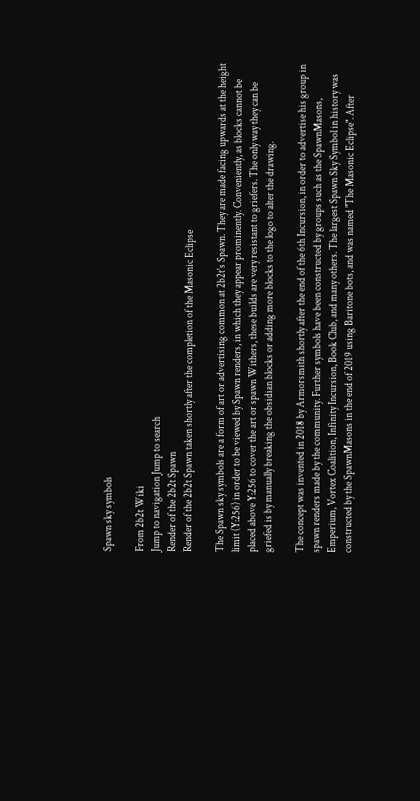Spawn sky symbols

From 2b2t Wiki
Jump to navigation Jump to search
Render of the 2b2t Spawn
Render of the 2b2t Spawn taken shortly after the completion of the Masonic Eclipse

The Spawn sky symbols are a form of art or advertising common at 2b2t's Spawn. They are made facing upwards at the height limit (Y:256) in order to be viewed by Spawn renders, in which they appear prominently. Conveniently, as blocks cannot be placed above Y:256 to cover the art or spawn Withers, these builds are very resistant to griefers. The only way they can be griefed is by manually breaking the obsidian blocks or adding more blocks to the logo to alter the drawing.

The concept was invented in 2018 by Armorsmith shortly after the end of the 6th Incursion, in order to advertise his group in spawn renders made by the community. Further symbols have been constructed by groups such as the SpawnMasons, Emperium, Vortex Coalition, Infinity Incursion, Book Club, and many others. The largest Spawn Sky Symbol in history was constructed by the SpawnMasons in the end of 2019 using Baritone bots, and was named "The Masonic Eclipse". After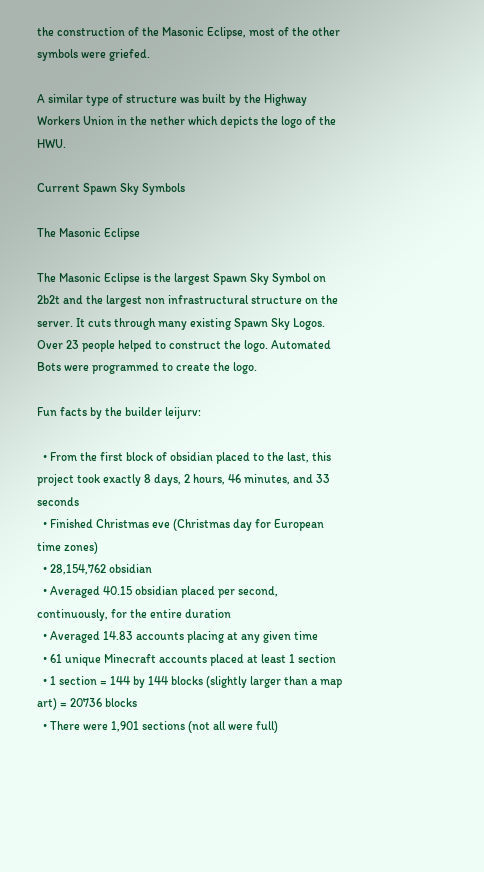the construction of the Masonic Eclipse, most of the other symbols were griefed.

A similar type of structure was built by the Highway Workers Union in the nether which depicts the logo of the HWU.

Current Spawn Sky Symbols

The Masonic Eclipse

The Masonic Eclipse is the largest Spawn Sky Symbol on 2b2t and the largest non infrastructural structure on the server. It cuts through many existing Spawn Sky Logos. Over 23 people helped to construct the logo. Automated Bots were programmed to create the logo.

Fun facts by the builder leijurv:

  • From the first block of obsidian placed to the last, this project took exactly 8 days, 2 hours, 46 minutes, and 33 seconds
  • Finished Christmas eve (Christmas day for European time zones)
  • 28,154,762 obsidian
  • Averaged 40.15 obsidian placed per second, continuously, for the entire duration
  • Averaged 14.83 accounts placing at any given time
  • 61 unique Minecraft accounts placed at least 1 section
  • 1 section = 144 by 144 blocks (slightly larger than a map art) = 20736 blocks
  • There were 1,901 sections (not all were full)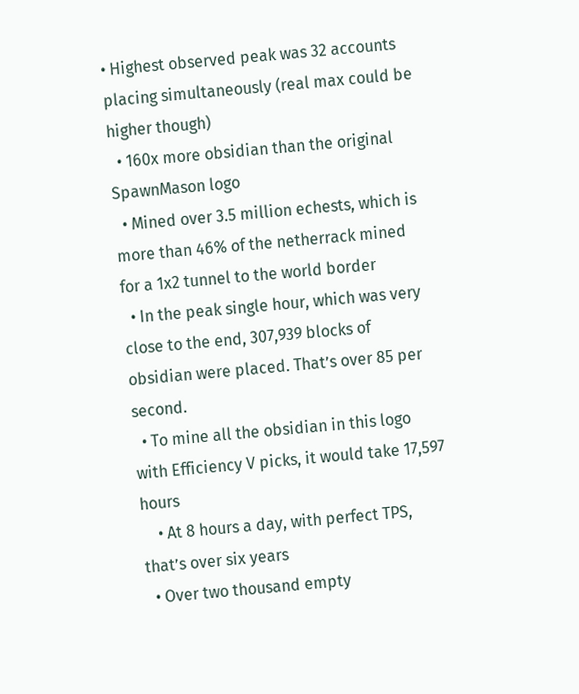• Highest observed peak was 32 accounts placing simultaneously (real max could be higher though)
  • 160x more obsidian than the original SpawnMason logo
  • Mined over 3.5 million echests, which is more than 46% of the netherrack mined for a 1x2 tunnel to the world border
  • In the peak single hour, which was very close to the end, 307,939 blocks of obsidian were placed. That’s over 85 per second.
  • To mine all the obsidian in this logo with Efficiency V picks, it would take 17,597 hours
    • At 8 hours a day, with perfect TPS, that’s over six years
  • Over two thousand empty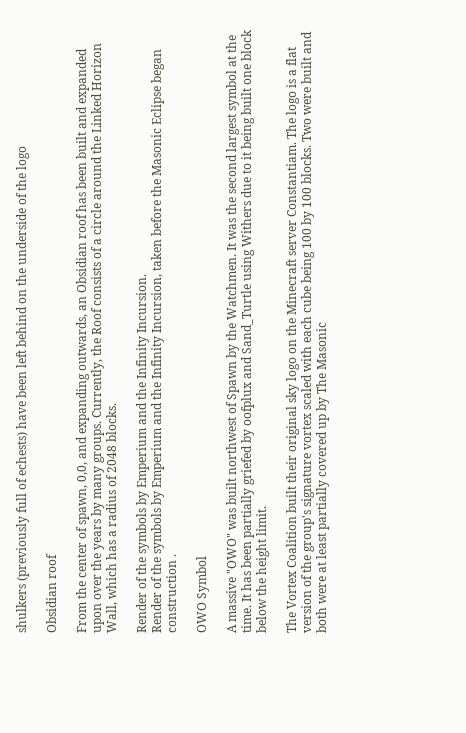shulkers (previously full of echests) have been left behind on the underside of the logo

Obsidian roof

From the center of spawn, 0,0, and expanding outwards, an Obsidian roof has been built and expanded upon over the years by many groups. Currently, the Roof consists of a circle around the Linked Horizon Wall, which has a radius of 2048 blocks.

Render of the symbols by Emperium and the Infinity Incursion.
Render of the symbols by Emperium and the Infinity Incursion, taken before the Masonic Eclipse began construction .

OWO Symbol

A massive "OWO" was built northwest of Spawn by the Watchmen. It was the second largest symbol at the time. It has been partially griefed by oofplux and Sand_Turtle using Withers due to it being built one block below the height limit.

The Vortex Coalition built their original sky logo on the Minecraft server Constantiam. The logo is a flat version of the group's signature vortex scaled with each cube being 100 by 100 blocks. Two were built and both were at least partially covered up by The Masonic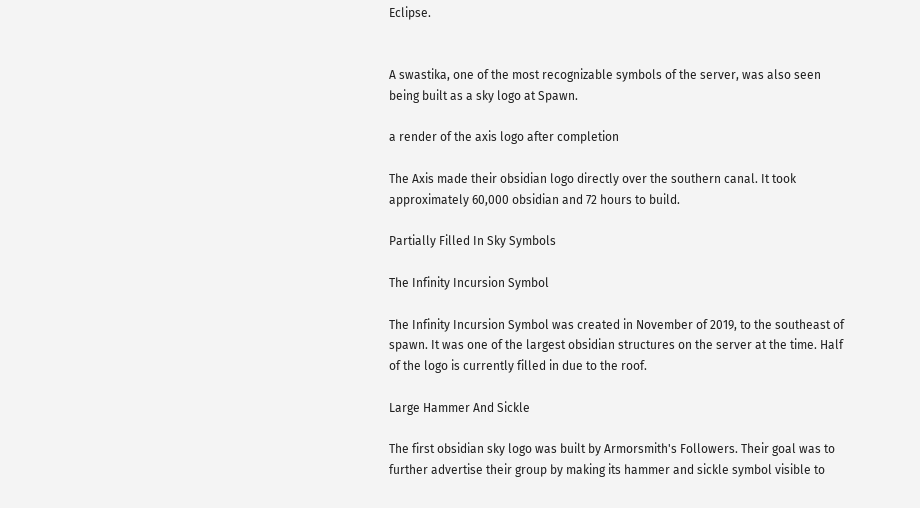Eclipse.


A swastika, one of the most recognizable symbols of the server, was also seen being built as a sky logo at Spawn.

a render of the axis logo after completion

The Axis made their obsidian logo directly over the southern canal. It took approximately 60,000 obsidian and 72 hours to build.

Partially Filled In Sky Symbols

The Infinity Incursion Symbol

The Infinity Incursion Symbol was created in November of 2019, to the southeast of spawn. It was one of the largest obsidian structures on the server at the time. Half of the logo is currently filled in due to the roof.

Large Hammer And Sickle

The first obsidian sky logo was built by Armorsmith's Followers. Their goal was to further advertise their group by making its hammer and sickle symbol visible to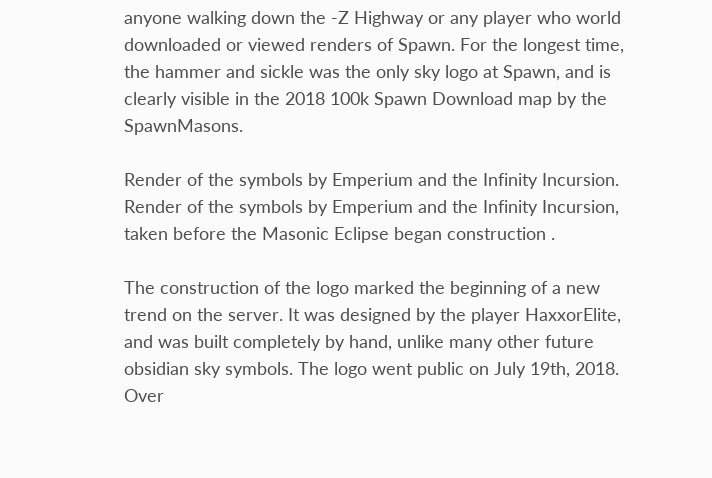anyone walking down the -Z Highway or any player who world downloaded or viewed renders of Spawn. For the longest time, the hammer and sickle was the only sky logo at Spawn, and is clearly visible in the 2018 100k Spawn Download map by the SpawnMasons.

Render of the symbols by Emperium and the Infinity Incursion.
Render of the symbols by Emperium and the Infinity Incursion, taken before the Masonic Eclipse began construction .

The construction of the logo marked the beginning of a new trend on the server. It was designed by the player HaxxorElite, and was built completely by hand, unlike many other future obsidian sky symbols. The logo went public on July 19th, 2018. Over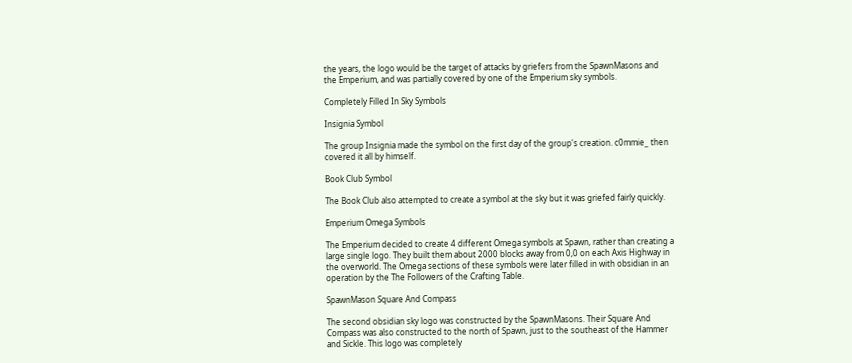the years, the logo would be the target of attacks by griefers from the SpawnMasons and the Emperium, and was partially covered by one of the Emperium sky symbols.

Completely Filled In Sky Symbols

Insignia Symbol

The group Insignia made the symbol on the first day of the group's creation. c0mmie_ then covered it all by himself.

Book Club Symbol

The Book Club also attempted to create a symbol at the sky but it was griefed fairly quickly.

Emperium Omega Symbols

The Emperium decided to create 4 different Omega symbols at Spawn, rather than creating a large single logo. They built them about 2000 blocks away from 0,0 on each Axis Highway in the overworld. The Omega sections of these symbols were later filled in with obsidian in an operation by the The Followers of the Crafting Table.

SpawnMason Square And Compass

The second obsidian sky logo was constructed by the SpawnMasons. Their Square And Compass was also constructed to the north of Spawn, just to the southeast of the Hammer and Sickle. This logo was completely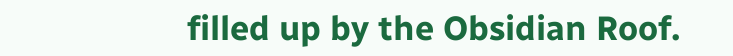filled up by the Obsidian Roof.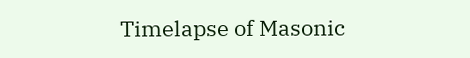Timelapse of Masonic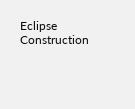Eclipse Construction